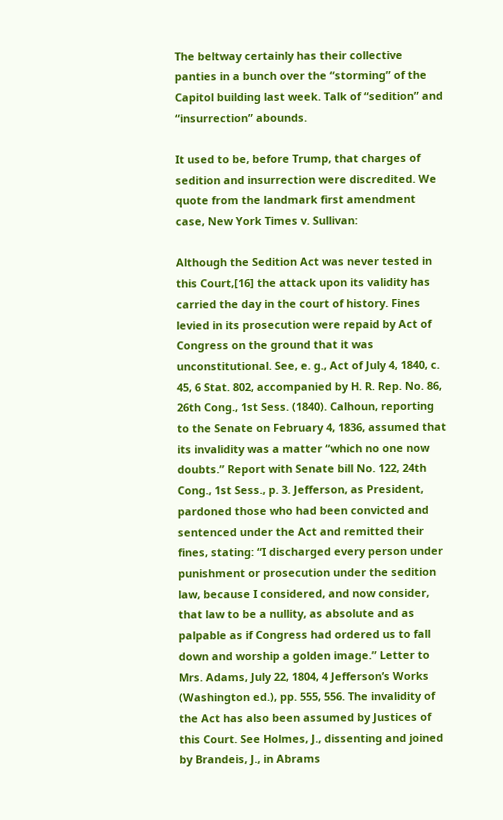The beltway certainly has their collective panties in a bunch over the “storming” of the Capitol building last week. Talk of “sedition” and “insurrection” abounds.

It used to be, before Trump, that charges of sedition and insurrection were discredited. We quote from the landmark first amendment case, New York Times v. Sullivan:

Although the Sedition Act was never tested in this Court,[16] the attack upon its validity has carried the day in the court of history. Fines levied in its prosecution were repaid by Act of Congress on the ground that it was unconstitutional. See, e. g., Act of July 4, 1840, c. 45, 6 Stat. 802, accompanied by H. R. Rep. No. 86, 26th Cong., 1st Sess. (1840). Calhoun, reporting to the Senate on February 4, 1836, assumed that its invalidity was a matter “which no one now doubts.” Report with Senate bill No. 122, 24th Cong., 1st Sess., p. 3. Jefferson, as President, pardoned those who had been convicted and sentenced under the Act and remitted their fines, stating: “I discharged every person under punishment or prosecution under the sedition law, because I considered, and now consider, that law to be a nullity, as absolute and as palpable as if Congress had ordered us to fall down and worship a golden image.” Letter to Mrs. Adams, July 22, 1804, 4 Jefferson’s Works (Washington ed.), pp. 555, 556. The invalidity of the Act has also been assumed by Justices of this Court. See Holmes, J., dissenting and joined by Brandeis, J., in Abrams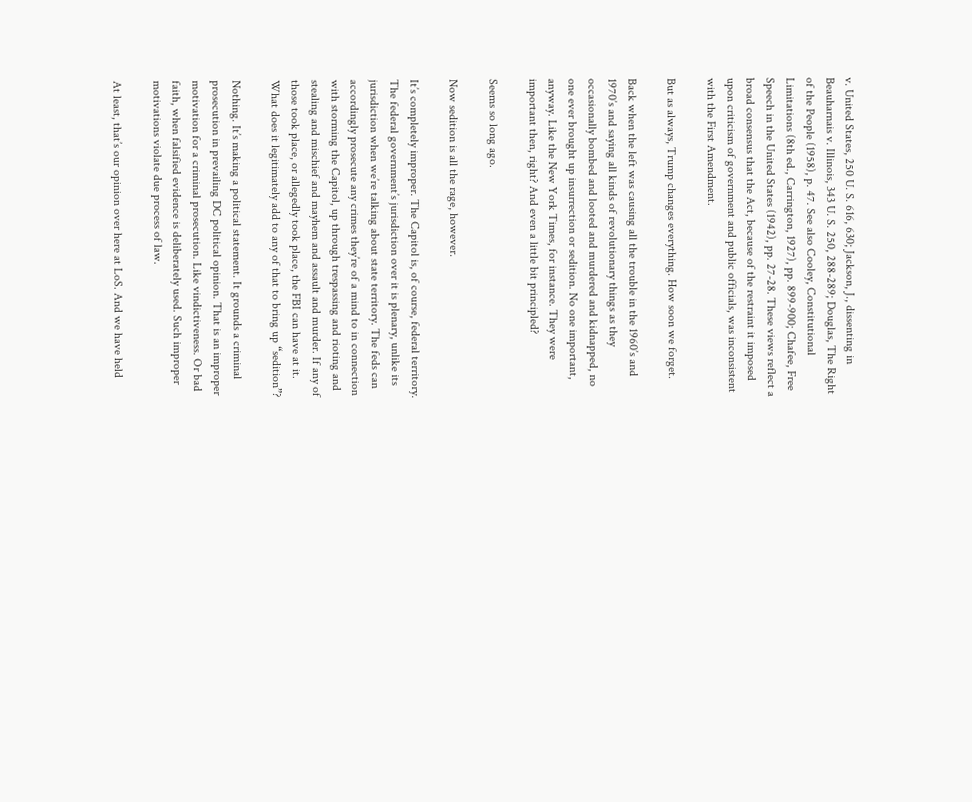v. United States, 250 U. S. 616, 630; Jackson, J., dissenting in Beauharnais v. Illinois, 343 U. S. 250, 288-289; Douglas, The Right of the People (1958), p. 47. See also Cooley, Constitutional Limitations (8th ed., Carrington, 1927), pp. 899-900; Chafee, Free Speech in the United States (1942), pp. 27-28. These views reflect a broad consensus that the Act, because of the restraint it imposed upon criticism of government and public officials, was inconsistent with the First Amendment.

But as always, Trump changes everything. How soon we forget.

Back when the left was causing all the trouble in the 1960’s and 1970’s and saying all kinds of revolutionary things as they occasionally bombed and looted and murdered and kidnapped, no one ever brought up insurrection or sedition. No one important, anyway. Like the New York Times, for instance. They were important then, right? And even a little bit principled?

Seems so long ago.

Now sedition is all the rage, however.

It’s completely improper. The Capitol is, of course, federal territory. The federal government’s jurisdiction over it is plenary, unlike its jurisdiction when we’re talking about state territory. The feds can accordingly prosecute any crimes they’re of a mind to in connection with storming the Capitol, up through trespassing and rioting and stealing and mischief and mayhem and assault and murder. If any of those took place, or allegedly took place, the FBI can have at it. What does it legitimately add to any of that to bring up “sedition”?

Nothing. It’s making a political statement. It grounds a criminal prosecution in prevailing DC political opinion. That is an improper motivation for a criminal prosecution. Like vindictiveness. Or bad faith, when falsified evidence is deliberately used. Such improper motivations violate due process of law.

At least, that’s our opinion over here at LoS. And we have held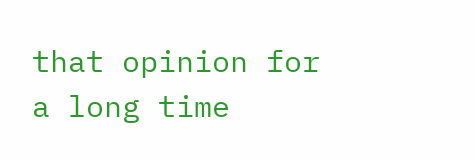that opinion for a long time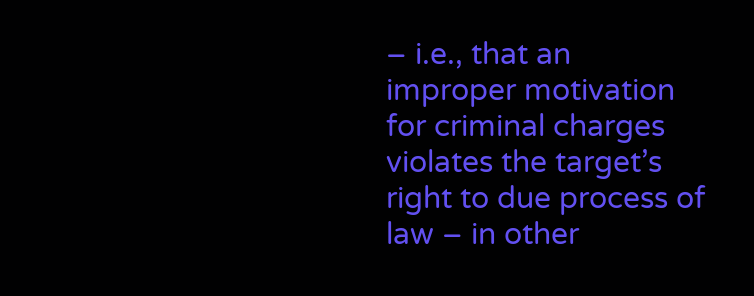– i.e., that an improper motivation for criminal charges violates the target’s right to due process of law – in other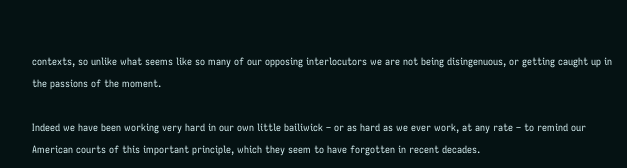contexts, so unlike what seems like so many of our opposing interlocutors we are not being disingenuous, or getting caught up in the passions of the moment.

Indeed we have been working very hard in our own little bailiwick – or as hard as we ever work, at any rate – to remind our American courts of this important principle, which they seem to have forgotten in recent decades.